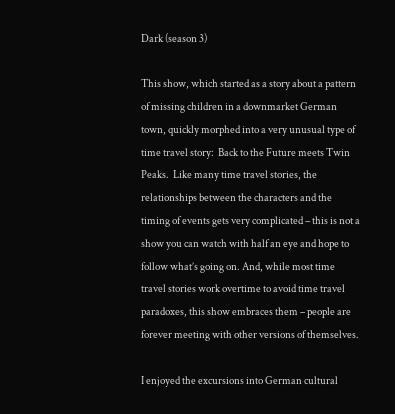Dark (season 3)

This show, which started as a story about a pattern of missing children in a downmarket German town, quickly morphed into a very unusual type of time travel story:  Back to the Future meets Twin Peaks.  Like many time travel stories, the relationships between the characters and the timing of events gets very complicated – this is not a show you can watch with half an eye and hope to follow what’s going on. And, while most time travel stories work overtime to avoid time travel paradoxes, this show embraces them – people are forever meeting with other versions of themselves.

I enjoyed the excursions into German cultural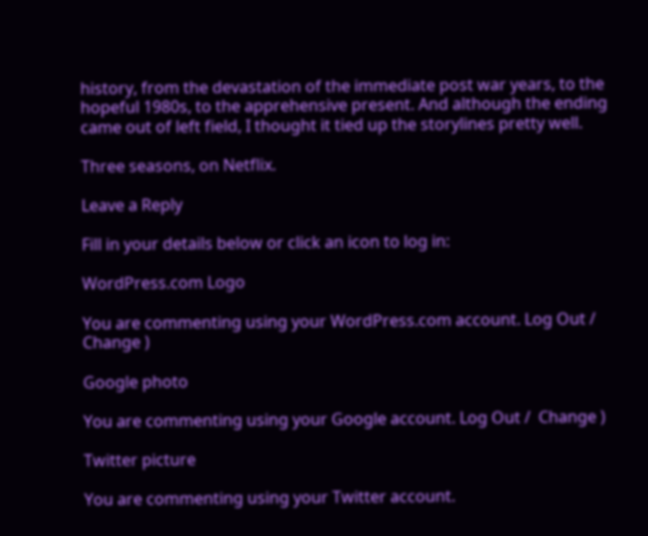history, from the devastation of the immediate post war years, to the hopeful 1980s, to the apprehensive present. And although the ending came out of left field, I thought it tied up the storylines pretty well.

Three seasons, on Netflix.

Leave a Reply

Fill in your details below or click an icon to log in:

WordPress.com Logo

You are commenting using your WordPress.com account. Log Out /  Change )

Google photo

You are commenting using your Google account. Log Out /  Change )

Twitter picture

You are commenting using your Twitter account.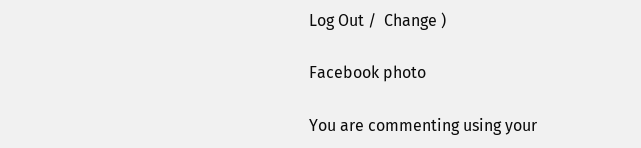Log Out /  Change )

Facebook photo

You are commenting using your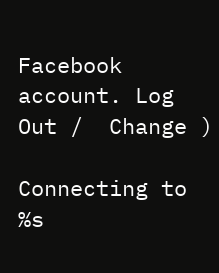Facebook account. Log Out /  Change )

Connecting to %s